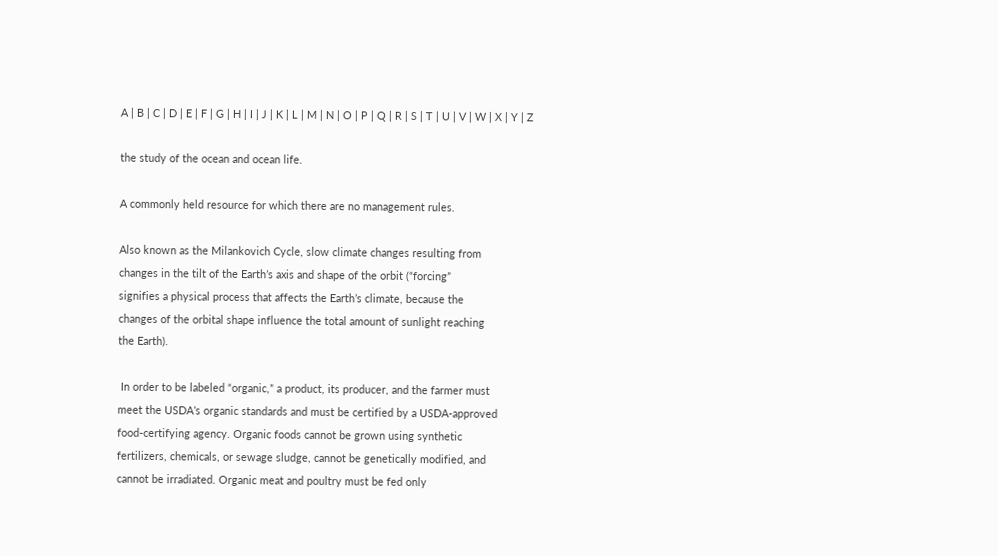A | B | C | D | E | F | G | H | I | J | K | L | M | N | O | P | Q | R | S | T | U | V | W | X | Y | Z

the study of the ocean and ocean life.

A commonly held resource for which there are no management rules.

Also known as the Milankovich Cycle, slow climate changes resulting from
changes in the tilt of the Earth’s axis and shape of the orbit (“forcing”
signifies a physical process that affects the Earth’s climate, because the
changes of the orbital shape influence the total amount of sunlight reaching
the Earth).

 In order to be labeled “organic,” a product, its producer, and the farmer must
meet the USDA’s organic standards and must be certified by a USDA-approved
food-certifying agency. Organic foods cannot be grown using synthetic
fertilizers, chemicals, or sewage sludge, cannot be genetically modified, and
cannot be irradiated. Organic meat and poultry must be fed only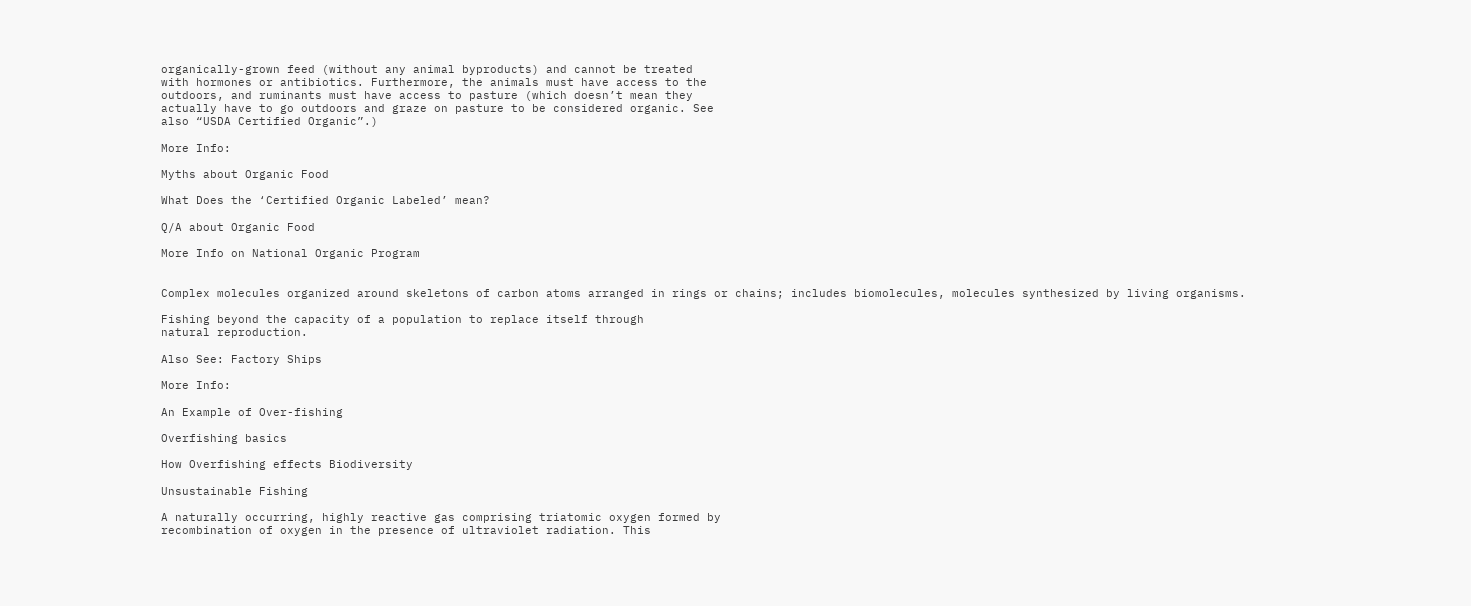organically-grown feed (without any animal byproducts) and cannot be treated
with hormones or antibiotics. Furthermore, the animals must have access to the
outdoors, and ruminants must have access to pasture (which doesn’t mean they
actually have to go outdoors and graze on pasture to be considered organic. See
also “USDA Certified Organic”.)

More Info:

Myths about Organic Food

What Does the ‘Certified Organic Labeled’ mean?

Q/A about Organic Food

More Info on National Organic Program


Complex molecules organized around skeletons of carbon atoms arranged in rings or chains; includes biomolecules, molecules synthesized by living organisms.

Fishing beyond the capacity of a population to replace itself through
natural reproduction.

Also See: Factory Ships

More Info:

An Example of Over-fishing

Overfishing basics

How Overfishing effects Biodiversity

Unsustainable Fishing

A naturally occurring, highly reactive gas comprising triatomic oxygen formed by
recombination of oxygen in the presence of ultraviolet radiation. This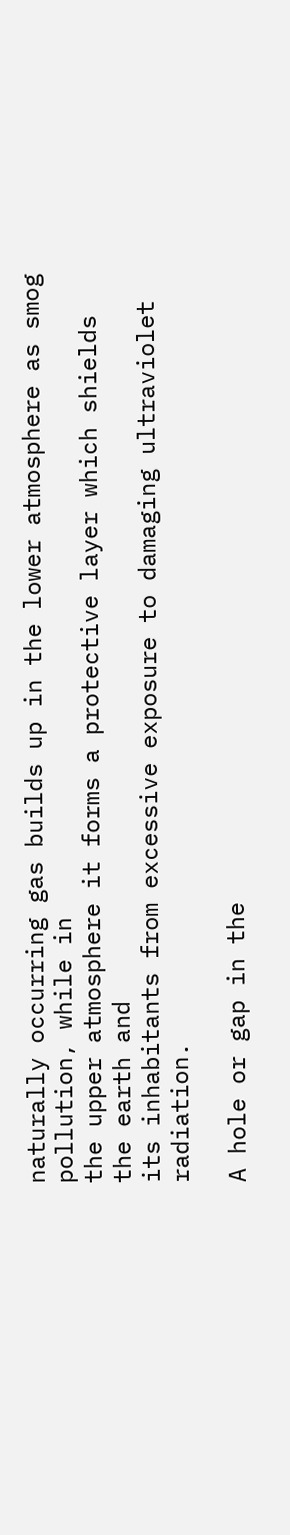naturally occurring gas builds up in the lower atmosphere as smog pollution, while in
the upper atmosphere it forms a protective layer which shields the earth and
its inhabitants from excessive exposure to damaging ultraviolet radiation.

A hole or gap in the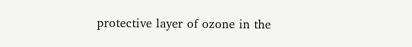protective layer of ozone in the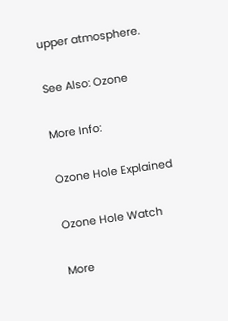upper atmosphere.

See Also: Ozone

More Info:

Ozone Hole Explained

Ozone Hole Watch

More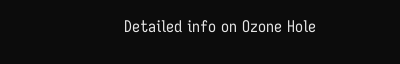Detailed info on Ozone Hole